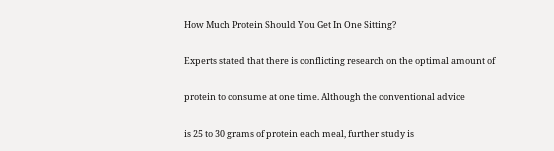How Much Protein Should You Get In One Sitting?

Experts stated that there is conflicting research on the optimal amount of

protein to consume at one time. Although the conventional advice

is 25 to 30 grams of protein each meal, further study is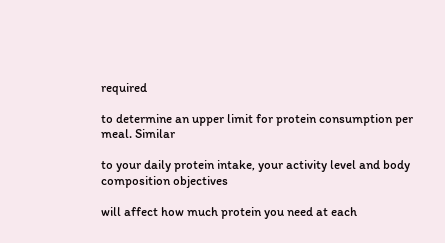required

to determine an upper limit for protein consumption per meal. Similar

to your daily protein intake, your activity level and body composition objectives

will affect how much protein you need at each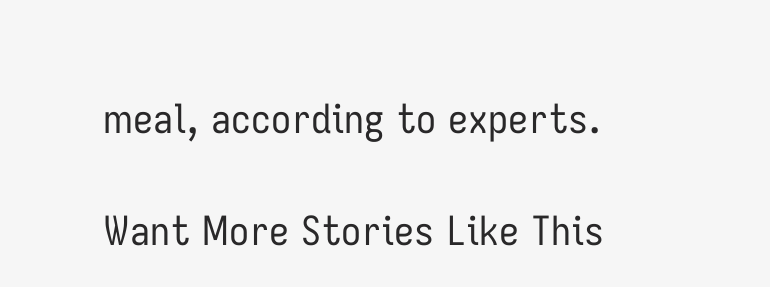meal, according to experts.

Want More Stories Like This